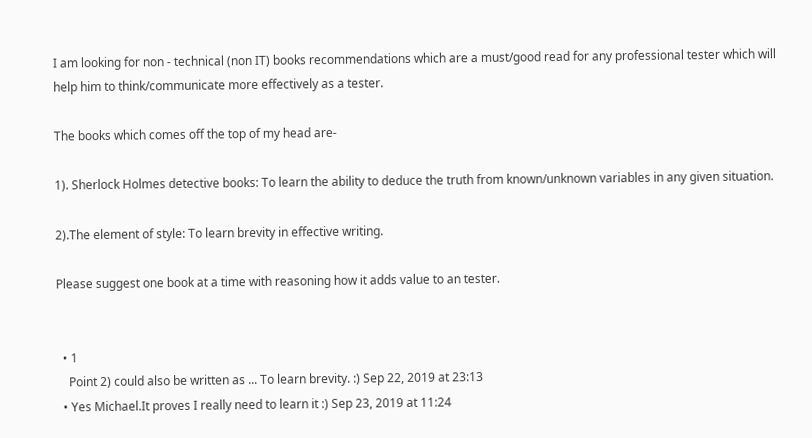I am looking for non - technical (non IT) books recommendations which are a must/good read for any professional tester which will help him to think/communicate more effectively as a tester.

The books which comes off the top of my head are-

1). Sherlock Holmes detective books: To learn the ability to deduce the truth from known/unknown variables in any given situation.

2).The element of style: To learn brevity in effective writing.

Please suggest one book at a time with reasoning how it adds value to an tester.


  • 1
    Point 2) could also be written as ... To learn brevity. :) Sep 22, 2019 at 23:13
  • Yes Michael.It proves I really need to learn it :) Sep 23, 2019 at 11:24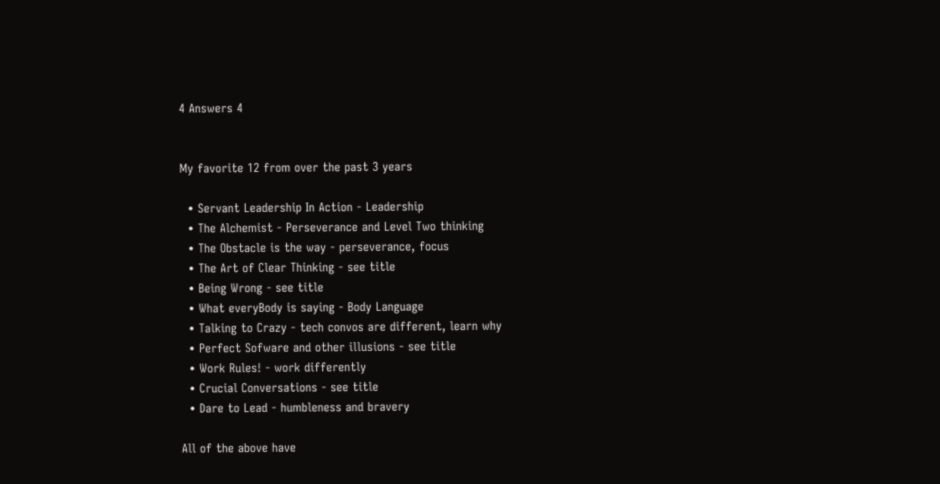4 Answers 4


My favorite 12 from over the past 3 years

  • Servant Leadership In Action - Leadership
  • The Alchemist - Perseverance and Level Two thinking
  • The Obstacle is the way - perseverance, focus
  • The Art of Clear Thinking - see title
  • Being Wrong - see title
  • What everyBody is saying - Body Language
  • Talking to Crazy - tech convos are different, learn why
  • Perfect Sofware and other illusions - see title
  • Work Rules! - work differently
  • Crucial Conversations - see title
  • Dare to Lead - humbleness and bravery

All of the above have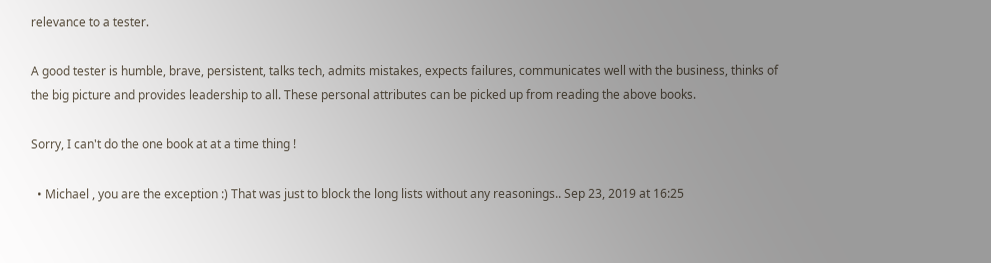relevance to a tester.

A good tester is humble, brave, persistent, talks tech, admits mistakes, expects failures, communicates well with the business, thinks of the big picture and provides leadership to all. These personal attributes can be picked up from reading the above books.

Sorry, I can't do the one book at at a time thing !

  • Michael , you are the exception :) That was just to block the long lists without any reasonings.. Sep 23, 2019 at 16:25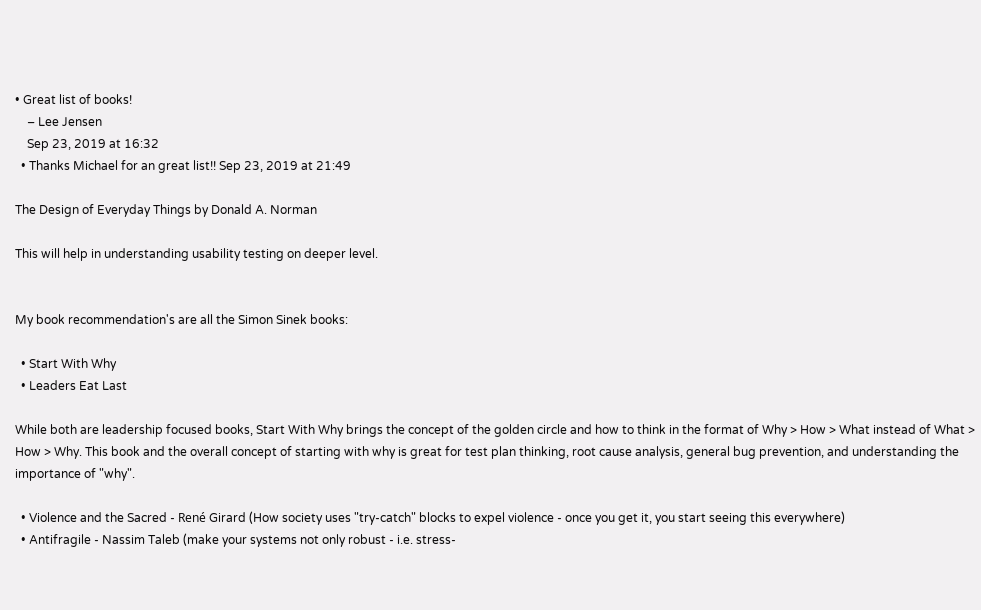• Great list of books!
    – Lee Jensen
    Sep 23, 2019 at 16:32
  • Thanks Michael for an great list!! Sep 23, 2019 at 21:49

The Design of Everyday Things by Donald A. Norman

This will help in understanding usability testing on deeper level.


My book recommendation's are all the Simon Sinek books:

  • Start With Why
  • Leaders Eat Last

While both are leadership focused books, Start With Why brings the concept of the golden circle and how to think in the format of Why > How > What instead of What > How > Why. This book and the overall concept of starting with why is great for test plan thinking, root cause analysis, general bug prevention, and understanding the importance of "why".

  • Violence and the Sacred - René Girard (How society uses "try-catch" blocks to expel violence - once you get it, you start seeing this everywhere)
  • Antifragile - Nassim Taleb (make your systems not only robust - i.e. stress-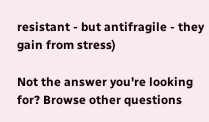resistant - but antifragile - they gain from stress)

Not the answer you're looking for? Browse other questions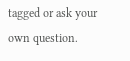tagged or ask your own question.